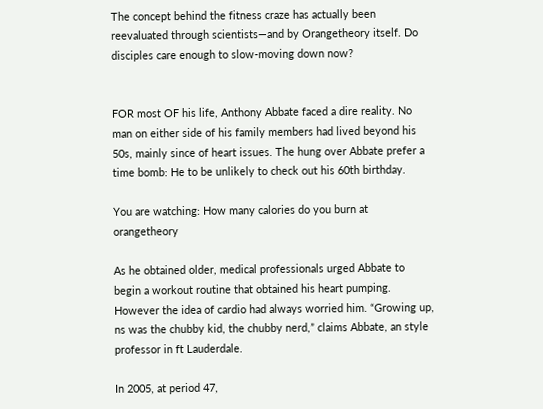The concept behind the fitness craze has actually been reevaluated through scientists—and by Orangetheory itself. Do disciples care enough to slow-moving down now?


FOR most OF his life, Anthony Abbate faced a dire reality. No man on either side of his family members had lived beyond his 50s, mainly since of heart issues. The hung over Abbate prefer a time bomb: He to be unlikely to check out his 60th birthday.

You are watching: How many calories do you burn at orangetheory

As he obtained older, medical professionals urged Abbate to begin a workout routine that obtained his heart pumping. However the idea of cardio had always worried him. “Growing up, ns was the chubby kid, the chubby nerd,” claims Abbate, an style professor in ft Lauderdale.

In 2005, at period 47,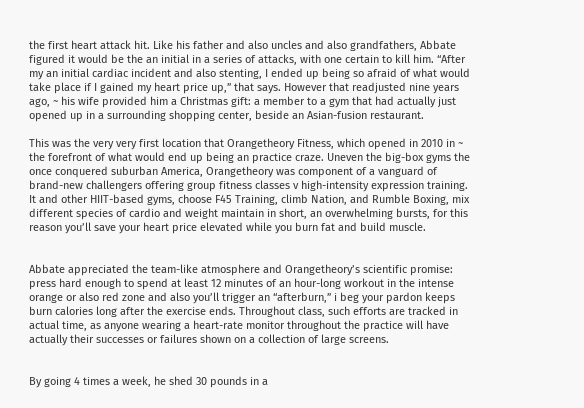the first heart attack hit. Like his father and also uncles and also grandfathers, Abbate figured it would be the an initial in a series of attacks, with one certain to kill him. “After my an initial cardiac incident and also stenting, I ended up being so afraid of what would take place if I gained my heart price up,” that says. However that readjusted nine years ago, ~ his wife provided him a Christmas gift: a member to a gym that had actually just opened up in a surrounding shopping center, beside an Asian-fusion restaurant.

This was the very very first location that Orangetheory Fitness, which opened in 2010 in ~ the forefront of what would end up being an practice craze. Uneven the big-box gyms the once conquered suburban America, Orangetheory was component of a vanguard of brand-new challengers offering group fitness classes v high-intensity expression training. It and other HIIT-based gyms, choose F45 Training, climb Nation, and Rumble Boxing, mix different species of cardio and weight maintain in short, an overwhelming bursts, for this reason you’ll save your heart price elevated while you burn fat and build muscle.


Abbate appreciated the team-like atmosphere and Orangetheory’s scientific promise: press hard enough to spend at least 12 minutes of an hour-long workout in the intense orange or also red zone and also you’ll trigger an “afterburn,” i beg your pardon keeps burn calories long after the exercise ends. Throughout class, such efforts are tracked in actual time, as anyone wearing a heart-rate monitor throughout the practice will have actually their successes or failures shown on a collection of large screens.


By going 4 times a week, he shed 30 pounds in a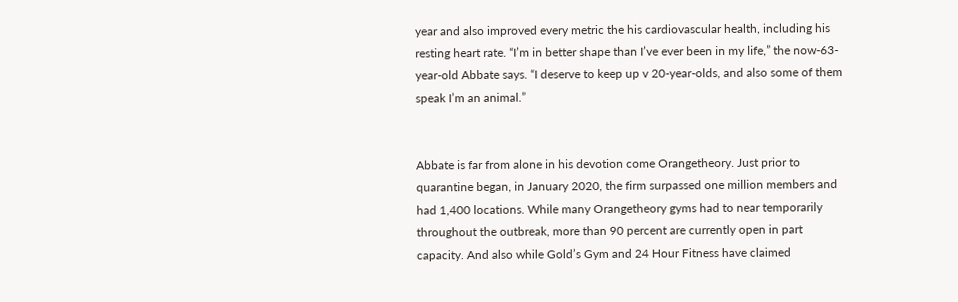year and also improved every metric the his cardiovascular health, including his resting heart rate. “I’m in better shape than I’ve ever been in my life,” the now-63-year-old Abbate says. “I deserve to keep up v 20-year-olds, and also some of them speak I’m an animal.”


Abbate is far from alone in his devotion come Orangetheory. Just prior to quarantine began, in January 2020, the firm surpassed one million members and had 1,400 locations. While many Orangetheory gyms had to near temporarily throughout the outbreak, more than 90 percent are currently open in part capacity. And also while Gold’s Gym and 24 Hour Fitness have claimed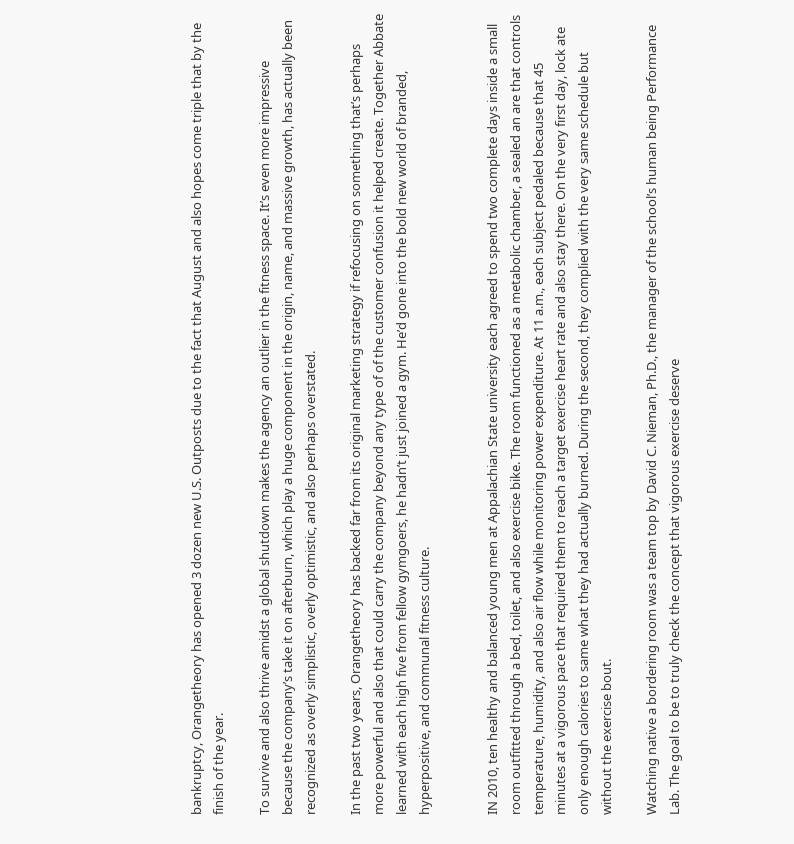bankruptcy, Orangetheory has opened 3 dozen new U.S. Outposts due to the fact that August and also hopes come triple that by the finish of the year.

To survive and also thrive amidst a global shutdown makes the agency an outlier in the fitness space. It’s even more impressive because the company’s take it on afterburn, which play a huge component in the origin, name, and massive growth, has actually been recognized as overly simplistic, overly optimistic, and also perhaps overstated.

In the past two years, Orangetheory has backed far from its original marketing strategy if refocusing on something that’s perhaps more powerful and also that could carry the company beyond any type of of the customer confusion it helped create. Together Abbate learned with each high five from fellow gymgoers, he hadn’t just joined a gym. He’d gone into the bold new world of branded, hyperpositive, and communal fitness culture.


IN 2010, ten healthy and balanced young men at Appalachian State university each agreed to spend two complete days inside a small room outfitted through a bed, toilet, and also exercise bike. The room functioned as a metabolic chamber, a sealed an are that controls temperature, humidity, and also air flow while monitoring power expenditure. At 11 a.m., each subject pedaled because that 45 minutes at a vigorous pace that required them to reach a target exercise heart rate and also stay there. On the very first day, lock ate only enough calories to same what they had actually burned. During the second, they complied with the very same schedule but without the exercise bout.

Watching native a bordering room was a team top by David C. Nieman, Ph.D., the manager of the school’s human being Performance Lab. The goal to be to truly check the concept that vigorous exercise deserve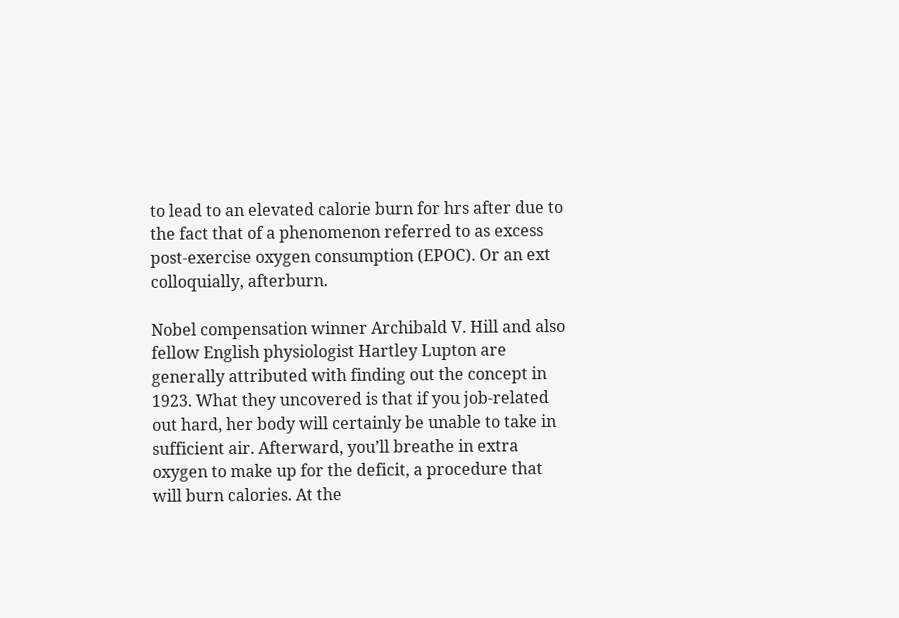to lead to an elevated calorie burn for hrs after due to the fact that of a phenomenon referred to as excess post-exercise oxygen consumption (EPOC). Or an ext colloquially, afterburn.

Nobel compensation winner Archibald V. Hill and also fellow English physiologist Hartley Lupton are generally attributed with finding out the concept in 1923. What they uncovered is that if you job-related out hard, her body will certainly be unable to take in sufficient air. Afterward, you’ll breathe in extra oxygen to make up for the deficit, a procedure that will burn calories. At the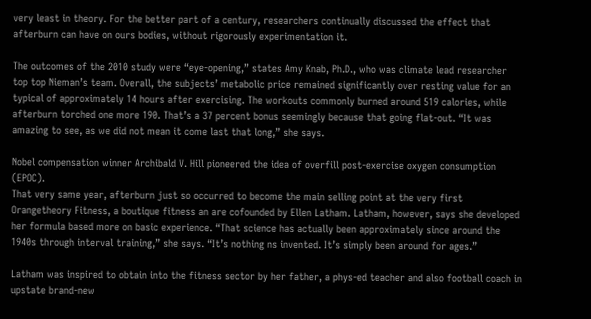very least in theory. For the better part of a century, researchers continually discussed the effect that afterburn can have on ours bodies, without rigorously experimentation it.

The outcomes of the 2010 study were “eye-opening,” states Amy Knab, Ph.D., who was climate lead researcher top top Nieman’s team. Overall, the subjects’ metabolic price remained significantly over resting value for an typical of approximately 14 hours after exercising. The workouts commonly burned around 519 calories, while afterburn torched one more 190. That’s a 37 percent bonus seemingly because that going flat-out. “It was amazing to see, as we did not mean it come last that long,” she says.

Nobel compensation winner Archibald V. Hill pioneered the idea of overfill post-exercise oxygen consumption (EPOC).
That very same year, afterburn just so occurred to become the main selling point at the very first Orangetheory Fitness, a boutique fitness an are cofounded by Ellen Latham. Latham, however, says she developed her formula based more on basic experience. “That science has actually been approximately since around the 1940s through interval training,” she says. “It’s nothing ns invented. It’s simply been around for ages.”

Latham was inspired to obtain into the fitness sector by her father, a phys-ed teacher and also football coach in upstate brand-new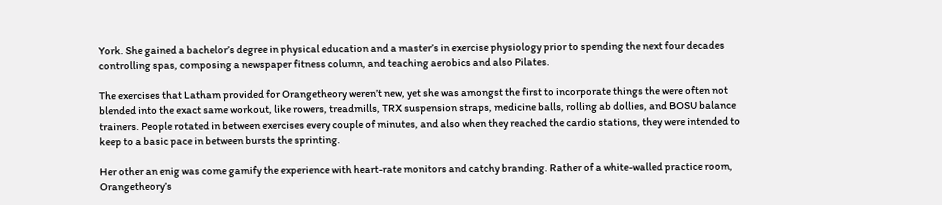York. She gained a bachelor’s degree in physical education and a master’s in exercise physiology prior to spending the next four decades controlling spas, composing a newspaper fitness column, and teaching aerobics and also Pilates.

The exercises that Latham provided for Orangetheory weren’t new, yet she was amongst the first to incorporate things the were often not blended into the exact same workout, like rowers, treadmills, TRX suspension straps, medicine balls, rolling ab dollies, and BOSU balance trainers. People rotated in between exercises every couple of minutes, and also when they reached the cardio stations, they were intended to keep to a basic pace in between bursts the sprinting.

Her other an enig was come gamify the experience with heart-rate monitors and catchy branding. Rather of a white-walled practice room, Orangetheory’s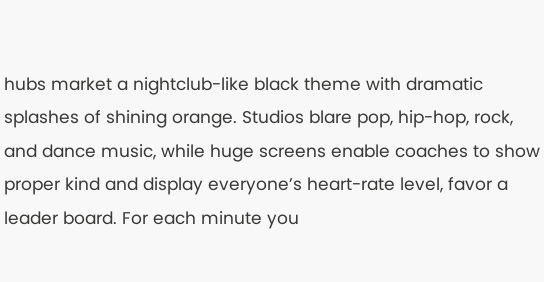hubs market a nightclub-like black theme with dramatic splashes of shining orange. Studios blare pop, hip-hop, rock, and dance music, while huge screens enable coaches to show proper kind and display everyone’s heart-rate level, favor a leader board. For each minute you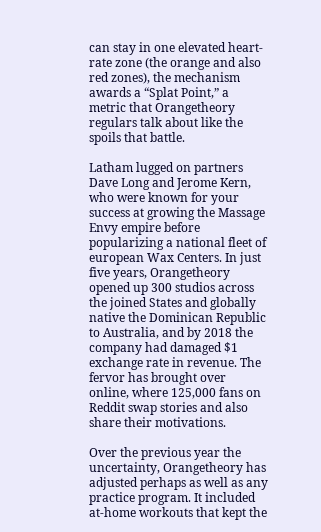can stay in one elevated heart-rate zone (the orange and also red zones), the mechanism awards a “Splat Point,” a metric that Orangetheory regulars talk about like the spoils that battle.

Latham lugged on partners Dave Long and Jerome Kern, who were known for your success at growing the Massage Envy empire before popularizing a national fleet of european Wax Centers. In just five years, Orangetheory opened up 300 studios across the joined States and globally native the Dominican Republic to Australia, and by 2018 the company had damaged $1 exchange rate in revenue. The fervor has brought over online, where 125,000 fans on Reddit swap stories and also share their motivations.

Over the previous year the uncertainty, Orangetheory has adjusted perhaps as well as any practice program. It included at-home workouts that kept the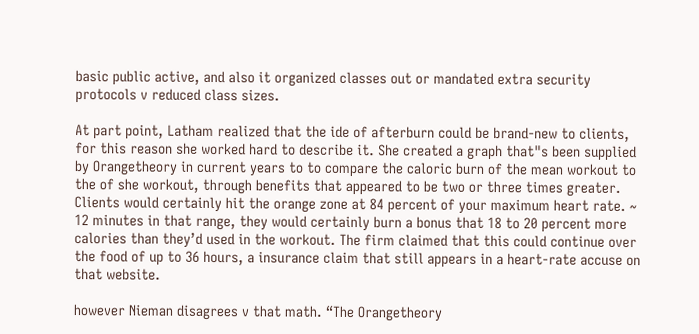basic public active, and also it organized classes out or mandated extra security protocols v reduced class sizes.

At part point, Latham realized that the ide of afterburn could be brand-new to clients, for this reason she worked hard to describe it. She created a graph that"s been supplied by Orangetheory in current years to to compare the caloric burn of the mean workout to the of she workout, through benefits that appeared to be two or three times greater. Clients would certainly hit the orange zone at 84 percent of your maximum heart rate. ~ 12 minutes in that range, they would certainly burn a bonus that 18 to 20 percent more calories than they’d used in the workout. The firm claimed that this could continue over the food of up to 36 hours, a insurance claim that still appears in a heart-rate accuse on that website.

however Nieman disagrees v that math. “The Orangetheory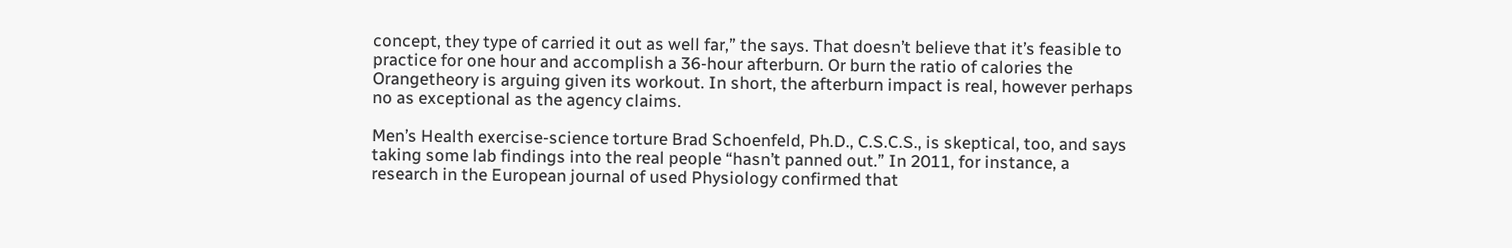concept, they type of carried it out as well far,” the says. That doesn’t believe that it’s feasible to practice for one hour and accomplish a 36-hour afterburn. Or burn the ratio of calories the Orangetheory is arguing given its workout. In short, the afterburn impact is real, however perhaps no as exceptional as the agency claims.

Men’s Health exercise-science torture Brad Schoenfeld, Ph.D., C.S.C.S., is skeptical, too, and says taking some lab findings into the real people “hasn’t panned out.” In 2011, for instance, a research in the European journal of used Physiology confirmed that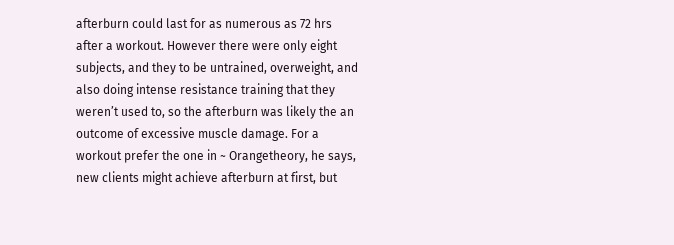afterburn could last for as numerous as 72 hrs after a workout. However there were only eight subjects, and they to be untrained, overweight, and also doing intense resistance training that they weren’t used to, so the afterburn was likely the an outcome of excessive muscle damage. For a workout prefer the one in ~ Orangetheory, he says, new clients might achieve afterburn at first, but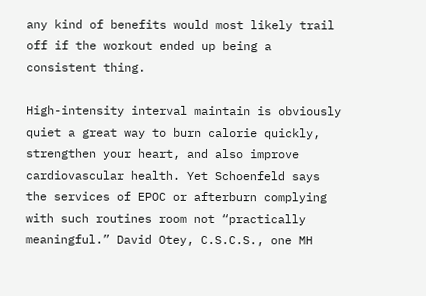any kind of benefits would most likely trail off if the workout ended up being a consistent thing.

High-intensity interval maintain is obviously quiet a great way to burn calorie quickly, strengthen your heart, and also improve cardiovascular health. Yet Schoenfeld says the services of EPOC or afterburn complying with such routines room not “practically meaningful.” David Otey, C.S.C.S., one MH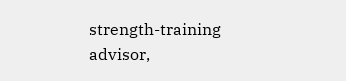strength-training advisor,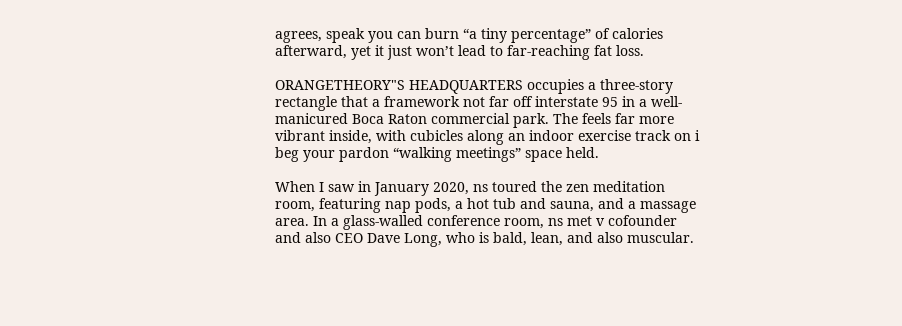agrees, speak you can burn “a tiny percentage” of calories afterward, yet it just won’t lead to far-reaching fat loss.

ORANGETHEORY"S HEADQUARTERS occupies a three-story rectangle that a framework not far off interstate 95 in a well-manicured Boca Raton commercial park. The feels far more vibrant inside, with cubicles along an indoor exercise track on i beg your pardon “walking meetings” space held.

When I saw in January 2020, ns toured the zen meditation room, featuring nap pods, a hot tub and sauna, and a massage area. In a glass-walled conference room, ns met v cofounder and also CEO Dave Long, who is bald, lean, and also muscular.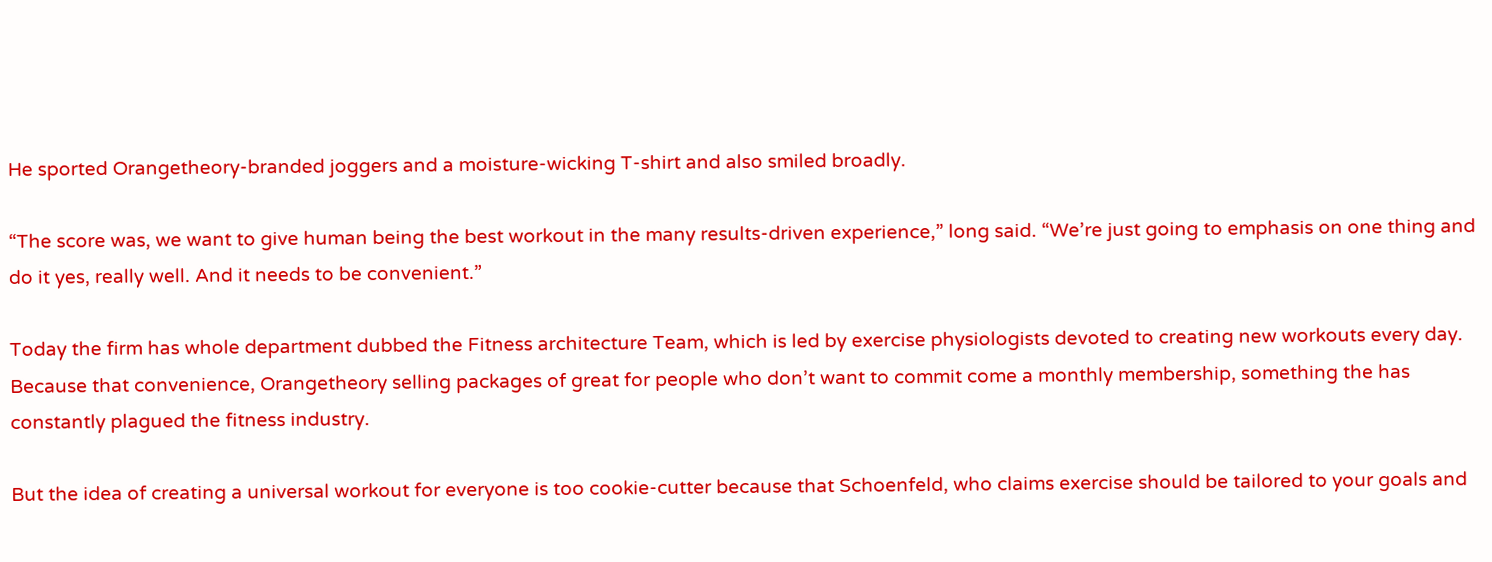He sported Orangetheory-branded joggers and a moisture-wicking T-shirt and also smiled broadly.

“The score was, we want to give human being the best workout in the many results-driven experience,” long said. “We’re just going to emphasis on one thing and do it yes, really well. And it needs to be convenient.”

Today the firm has whole department dubbed the Fitness architecture Team, which is led by exercise physiologists devoted to creating new workouts every day. Because that convenience, Orangetheory selling packages of great for people who don’t want to commit come a monthly membership, something the has constantly plagued the fitness industry.

But the idea of creating a universal workout for everyone is too cookie-cutter because that Schoenfeld, who claims exercise should be tailored to your goals and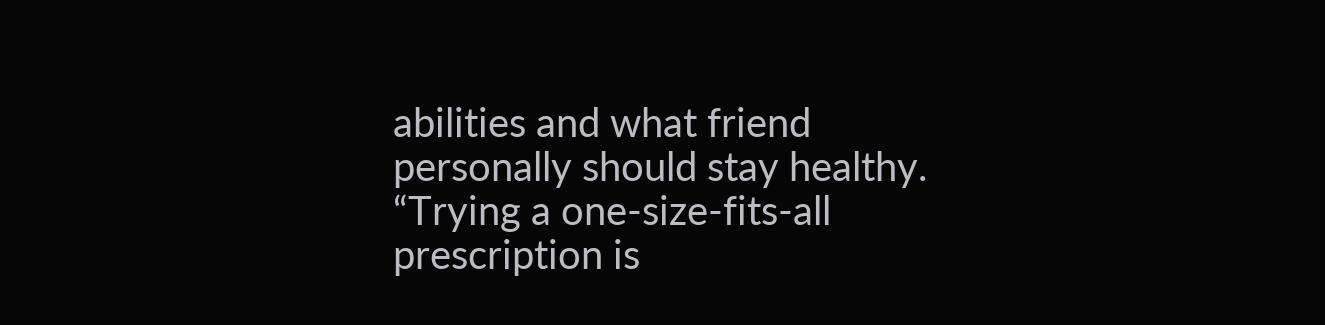abilities and what friend personally should stay healthy. “Trying a one-size-fits-all prescription is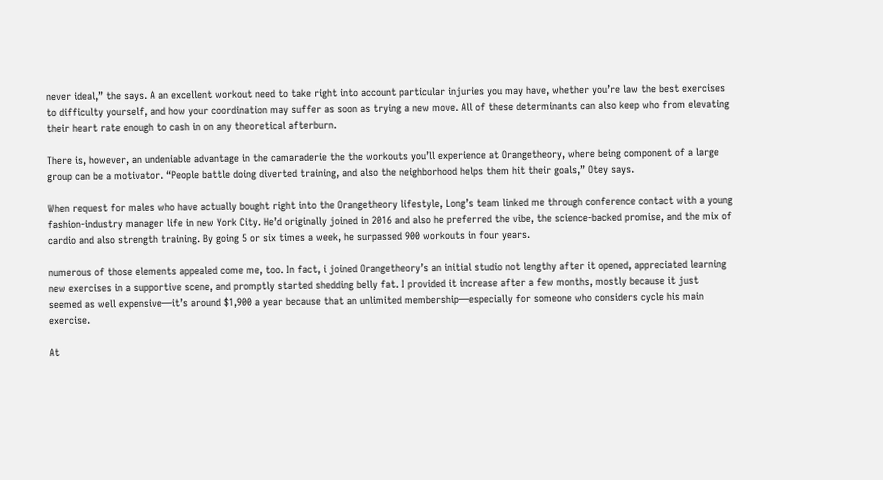never ideal,” the says. A an excellent workout need to take right into account particular injuries you may have, whether you’re law the best exercises to difficulty yourself, and how your coordination may suffer as soon as trying a new move. All of these determinants can also keep who from elevating their heart rate enough to cash in on any theoretical afterburn.

There is, however, an undeniable advantage in the camaraderie the the workouts you’ll experience at Orangetheory, where being component of a large group can be a motivator. “People battle doing diverted training, and also the neighborhood helps them hit their goals,” Otey says.

When request for males who have actually bought right into the Orangetheory lifestyle, Long’s team linked me through conference contact with a young fashion-industry manager life in new York City. He’d originally joined in 2016 and also he preferred the vibe, the science-backed promise, and the mix of cardio and also strength training. By going 5 or six times a week, he surpassed 900 workouts in four years.

numerous of those elements appealed come me, too. In fact, i joined Orangetheory’s an initial studio not lengthy after it opened, appreciated learning new exercises in a supportive scene, and promptly started shedding belly fat. I provided it increase after a few months, mostly because it just seemed as well expensive—it’s around $1,900 a year because that an unlimited membership—especially for someone who considers cycle his main exercise.

At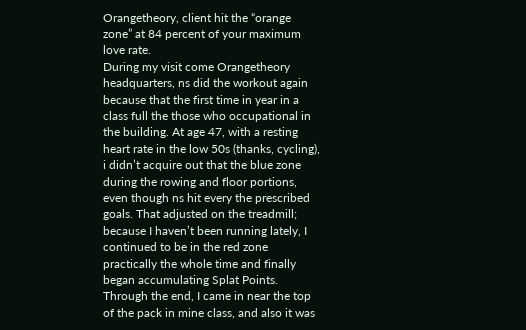Orangetheory, client hit the “orange zone” at 84 percent of your maximum love rate.
During my visit come Orangetheory headquarters, ns did the workout again because that the first time in year in a class full the those who occupational in the building. At age 47, with a resting heart rate in the low 50s (thanks, cycling), i didn’t acquire out that the blue zone during the rowing and floor portions, even though ns hit every the prescribed goals. That adjusted on the treadmill; because I haven’t been running lately, I continued to be in the red zone practically the whole time and finally began accumulating Splat Points. Through the end, I came in near the top of the pack in mine class, and also it was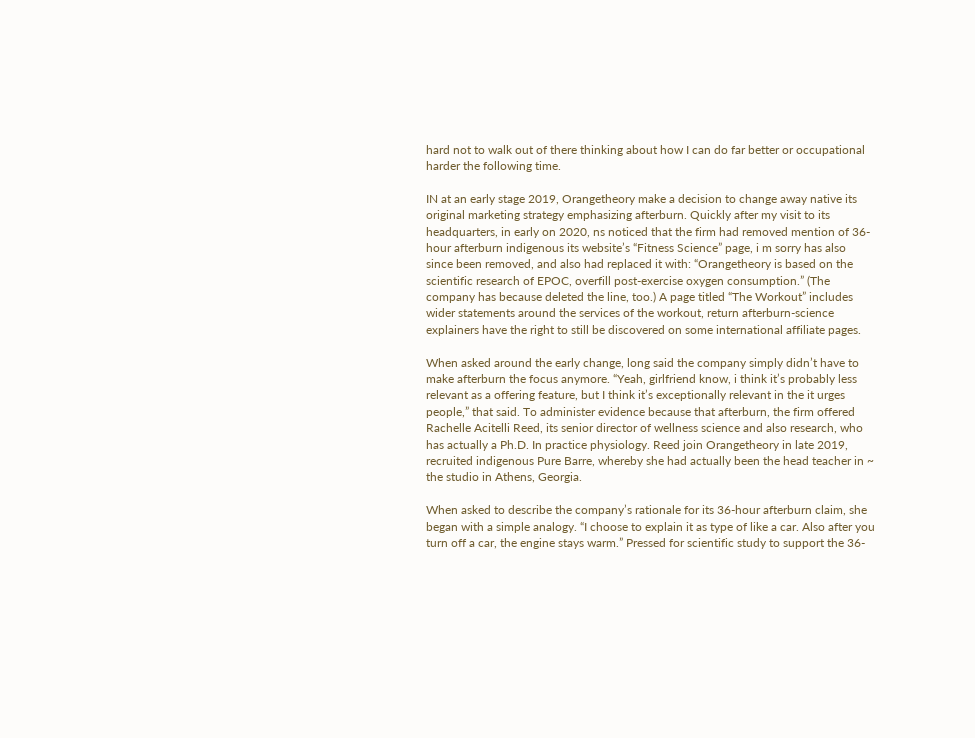hard not to walk out of there thinking about how I can do far better or occupational harder the following time.

IN at an early stage 2019, Orangetheory make a decision to change away native its original marketing strategy emphasizing afterburn. Quickly after my visit to its headquarters, in early on 2020, ns noticed that the firm had removed mention of 36-hour afterburn indigenous its website’s “Fitness Science” page, i m sorry has also since been removed, and also had replaced it with: “Orangetheory is based on the scientific research of EPOC, overfill post-exercise oxygen consumption.” (The company has because deleted the line, too.) A page titled “The Workout” includes wider statements around the services of the workout, return afterburn-science explainers have the right to still be discovered on some international affiliate pages.

When asked around the early change, long said the company simply didn’t have to make afterburn the focus anymore. “Yeah, girlfriend know, i think it’s probably less relevant as a offering feature, but I think it’s exceptionally relevant in the it urges people,” that said. To administer evidence because that afterburn, the firm offered Rachelle Acitelli Reed, its senior director of wellness science and also research, who has actually a Ph.D. In practice physiology. Reed join Orangetheory in late 2019, recruited indigenous Pure Barre, whereby she had actually been the head teacher in ~ the studio in Athens, Georgia.

When asked to describe the company’s rationale for its 36-hour afterburn claim, she began with a simple analogy. “I choose to explain it as type of like a car. Also after you turn off a car, the engine stays warm.” Pressed for scientific study to support the 36-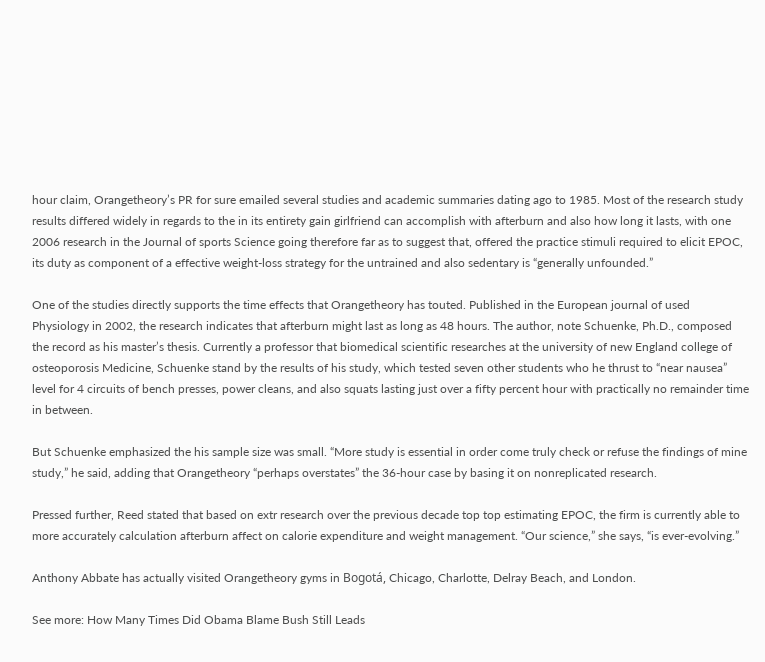hour claim, Orangetheory’s PR for sure emailed several studies and academic summaries dating ago to 1985. Most of the research study results differed widely in regards to the in its entirety gain girlfriend can accomplish with afterburn and also how long it lasts, with one 2006 research in the Journal of sports Science going therefore far as to suggest that, offered the practice stimuli required to elicit EPOC, its duty as component of a effective weight-loss strategy for the untrained and also sedentary is “generally unfounded.”

One of the studies directly supports the time effects that Orangetheory has touted. Published in the European journal of used Physiology in 2002, the research indicates that afterburn might last as long as 48 hours. The author, note Schuenke, Ph.D., composed the record as his master’s thesis. Currently a professor that biomedical scientific researches at the university of new England college of osteoporosis Medicine, Schuenke stand by the results of his study, which tested seven other students who he thrust to “near nausea” level for 4 circuits of bench presses, power cleans, and also squats lasting just over a fifty percent hour with practically no remainder time in between.

But Schuenke emphasized the his sample size was small. “More study is essential in order come truly check or refuse the findings of mine study,” he said, adding that Orangetheory “perhaps overstates” the 36-hour case by basing it on nonreplicated research.

Pressed further, Reed stated that based on extr research over the previous decade top top estimating EPOC, the firm is currently able to more accurately calculation afterburn affect on calorie expenditure and weight management. “Our science,” she says, “is ever-evolving.”

Anthony Abbate has actually visited Orangetheory gyms in Bogotá, Chicago, Charlotte, Delray Beach, and London.

See more: How Many Times Did Obama Blame Bush Still Leads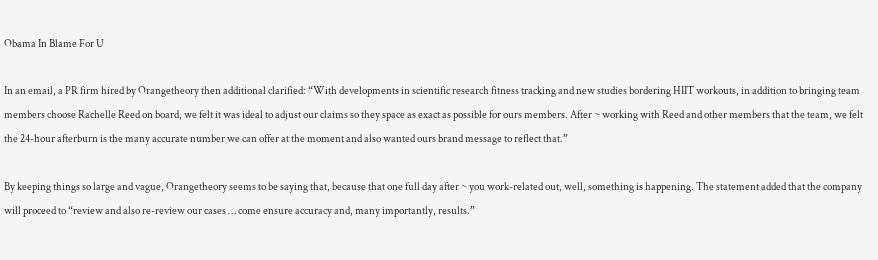Obama In Blame For U

In an email, a PR firm hired by Orangetheory then additional clarified: “With developments in scientific research fitness tracking and new studies bordering HIIT workouts, in addition to bringing team members choose Rachelle Reed on board, we felt it was ideal to adjust our claims so they space as exact as possible for ours members. After ~ working with Reed and other members that the team, we felt the 24-hour afterburn is the many accurate number we can offer at the moment and also wanted ours brand message to reflect that.”

By keeping things so large and vague, Orangetheory seems to be saying that, because that one full day after ~ you work-related out, well, something is happening. The statement added that the company will proceed to “review and also re-review our cases … come ensure accuracy and, many importantly, results.”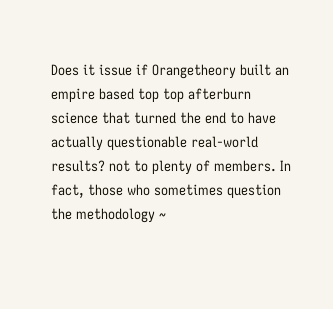Does it issue if Orangetheory built an empire based top top afterburn science that turned the end to have actually questionable real-world results? not to plenty of members. In fact, those who sometimes question the methodology ~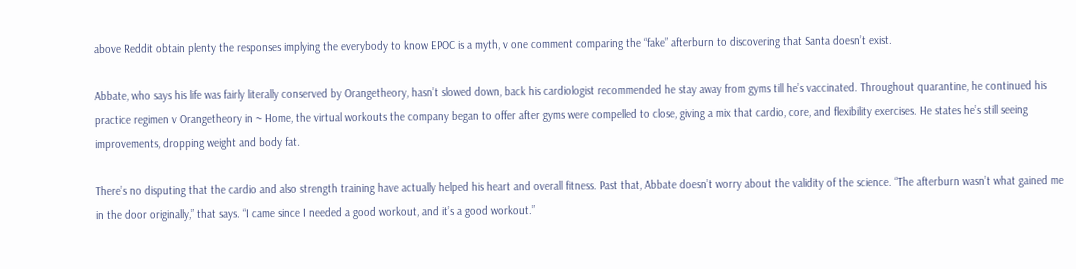above Reddit obtain plenty the responses implying the everybody to know EPOC is a myth, v one comment comparing the “fake” afterburn to discovering that Santa doesn’t exist.

Abbate, who says his life was fairly literally conserved by Orangetheory, hasn’t slowed down, back his cardiologist recommended he stay away from gyms till he’s vaccinated. Throughout quarantine, he continued his practice regimen v Orangetheory in ~ Home, the virtual workouts the company began to offer after gyms were compelled to close, giving a mix that cardio, core, and flexibility exercises. He states he’s still seeing improvements, dropping weight and body fat.

There’s no disputing that the cardio and also strength training have actually helped his heart and overall fitness. Past that, Abbate doesn’t worry about the validity of the science. “The afterburn wasn’t what gained me in the door originally,” that says. “I came since I needed a good workout, and it’s a good workout.”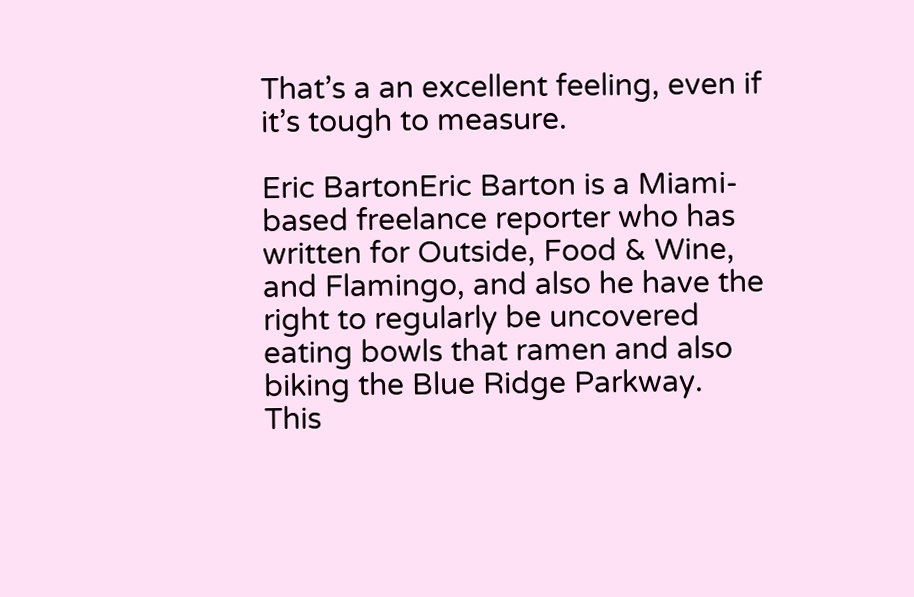That’s a an excellent feeling, even if it’s tough to measure.

Eric BartonEric Barton is a Miami-based freelance reporter who has written for Outside, Food & Wine, and Flamingo, and also he have the right to regularly be uncovered eating bowls that ramen and also biking the Blue Ridge Parkway.
This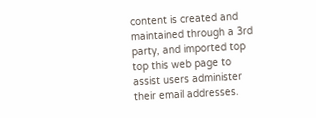content is created and maintained through a 3rd party, and imported top top this web page to assist users administer their email addresses.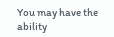You may have the ability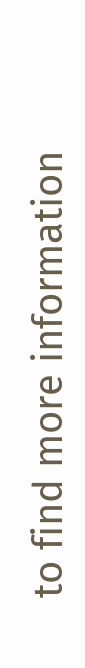to find more information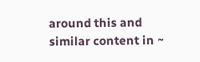around this and similar content in ~